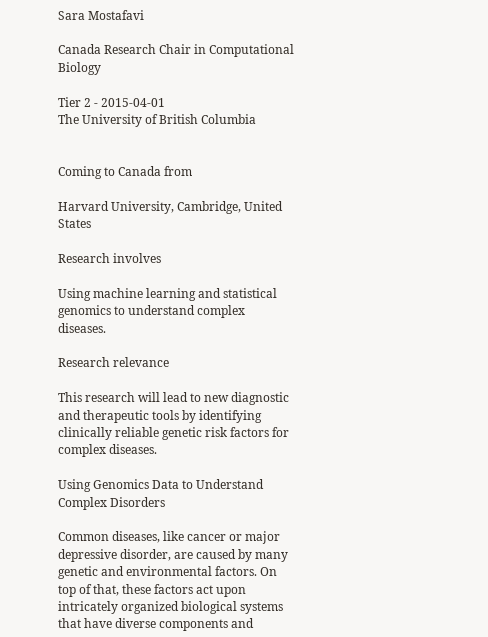Sara Mostafavi

Canada Research Chair in Computational Biology

Tier 2 - 2015-04-01
The University of British Columbia


Coming to Canada from

Harvard University, Cambridge, United States

Research involves

Using machine learning and statistical genomics to understand complex diseases.

Research relevance

This research will lead to new diagnostic and therapeutic tools by identifying clinically reliable genetic risk factors for complex diseases.

Using Genomics Data to Understand Complex Disorders

Common diseases, like cancer or major depressive disorder, are caused by many genetic and environmental factors. On top of that, these factors act upon intricately organized biological systems that have diverse components and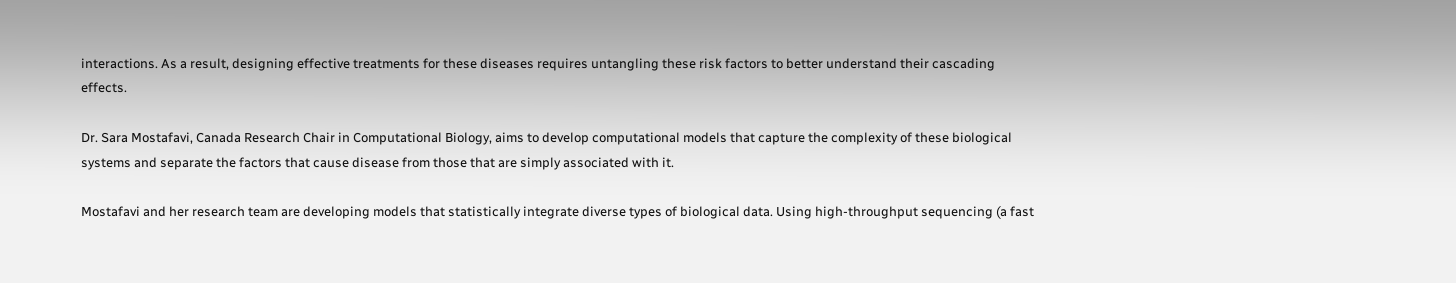interactions. As a result, designing effective treatments for these diseases requires untangling these risk factors to better understand their cascading effects.

Dr. Sara Mostafavi, Canada Research Chair in Computational Biology, aims to develop computational models that capture the complexity of these biological systems and separate the factors that cause disease from those that are simply associated with it.

Mostafavi and her research team are developing models that statistically integrate diverse types of biological data. Using high-throughput sequencing (a fast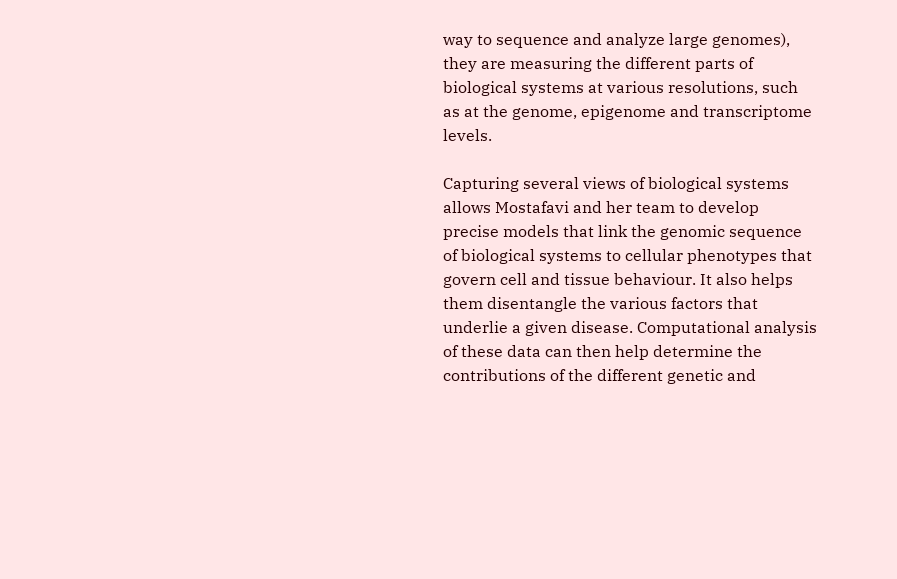way to sequence and analyze large genomes), they are measuring the different parts of biological systems at various resolutions, such as at the genome, epigenome and transcriptome levels.

Capturing several views of biological systems allows Mostafavi and her team to develop precise models that link the genomic sequence of biological systems to cellular phenotypes that govern cell and tissue behaviour. It also helps them disentangle the various factors that underlie a given disease. Computational analysis of these data can then help determine the contributions of the different genetic and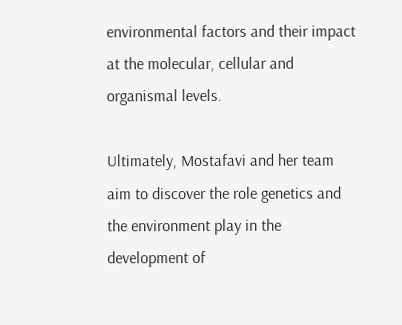environmental factors and their impact at the molecular, cellular and organismal levels.

Ultimately, Mostafavi and her team aim to discover the role genetics and the environment play in the development of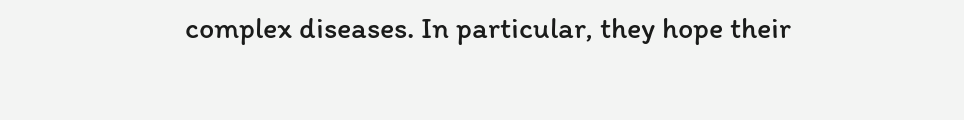complex diseases. In particular, they hope their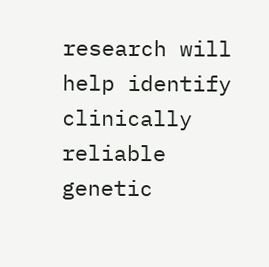research will help identify clinically reliable genetic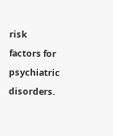risk factors for psychiatric disorders.